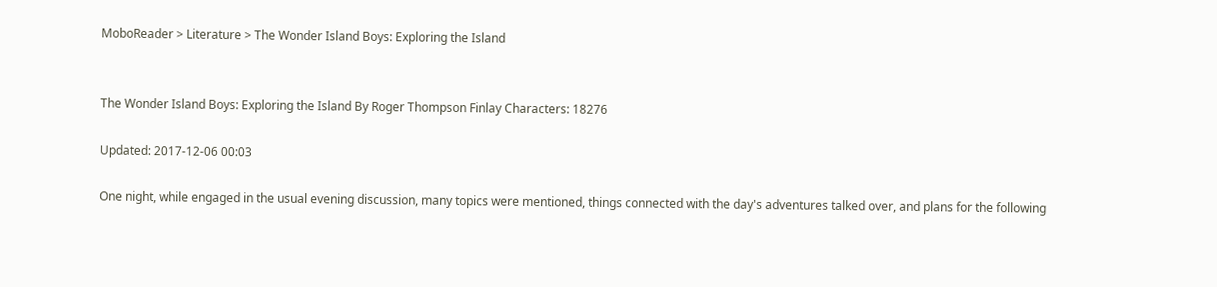MoboReader > Literature > The Wonder Island Boys: Exploring the Island


The Wonder Island Boys: Exploring the Island By Roger Thompson Finlay Characters: 18276

Updated: 2017-12-06 00:03

One night, while engaged in the usual evening discussion, many topics were mentioned, things connected with the day's adventures talked over, and plans for the following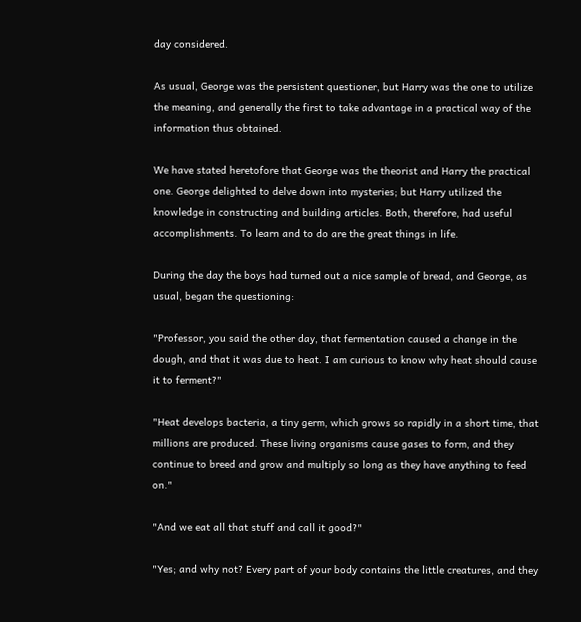day considered.

As usual, George was the persistent questioner, but Harry was the one to utilize the meaning, and generally the first to take advantage in a practical way of the information thus obtained.

We have stated heretofore that George was the theorist and Harry the practical one. George delighted to delve down into mysteries; but Harry utilized the knowledge in constructing and building articles. Both, therefore, had useful accomplishments. To learn and to do are the great things in life.

During the day the boys had turned out a nice sample of bread, and George, as usual, began the questioning:

"Professor, you said the other day, that fermentation caused a change in the dough, and that it was due to heat. I am curious to know why heat should cause it to ferment?"

"Heat develops bacteria, a tiny germ, which grows so rapidly in a short time, that millions are produced. These living organisms cause gases to form, and they continue to breed and grow and multiply so long as they have anything to feed on."

"And we eat all that stuff and call it good?"

"Yes; and why not? Every part of your body contains the little creatures, and they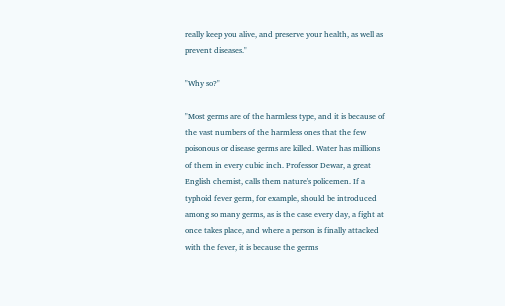really keep you alive, and preserve your health, as well as prevent diseases."

"Why so?"

"Most germs are of the harmless type, and it is because of the vast numbers of the harmless ones that the few poisonous or disease germs are killed. Water has millions of them in every cubic inch. Professor Dewar, a great English chemist, calls them nature's policemen. If a typhoid fever germ, for example, should be introduced among so many germs, as is the case every day, a fight at once takes place, and where a person is finally attacked with the fever, it is because the germs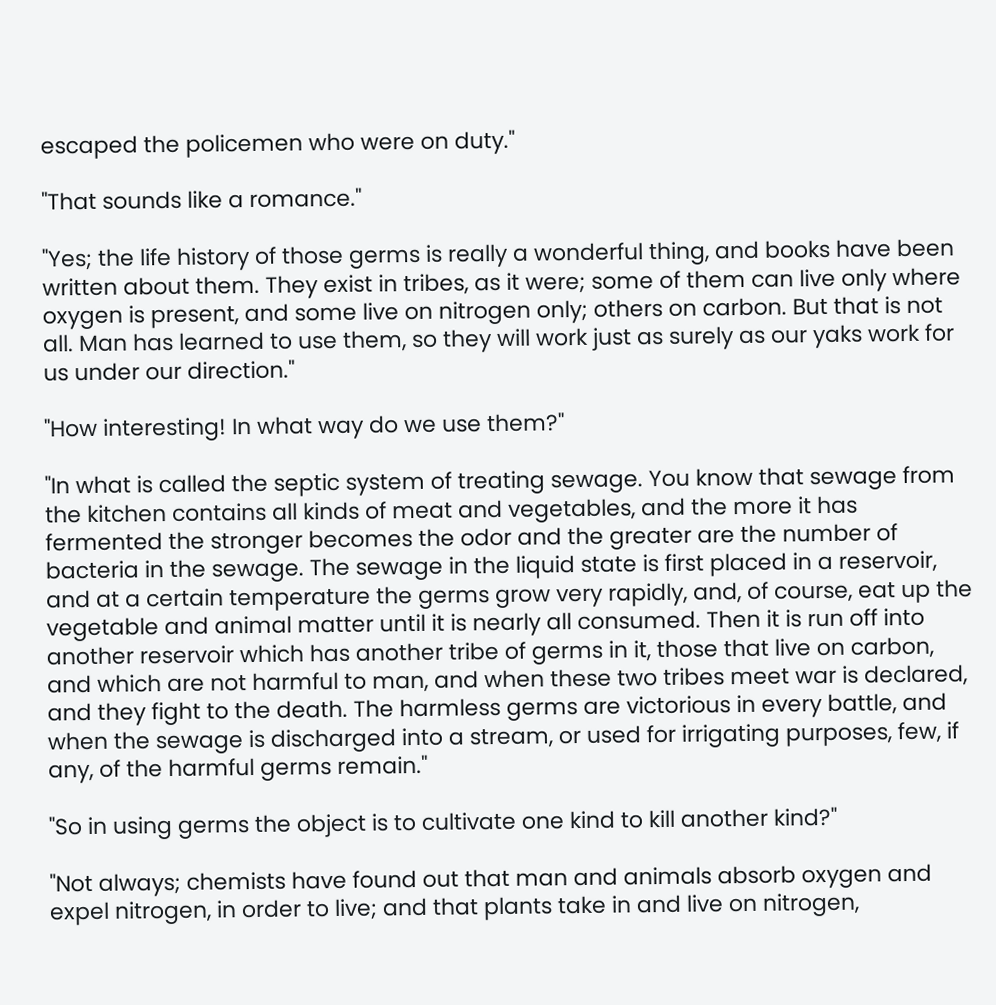escaped the policemen who were on duty."

"That sounds like a romance."

"Yes; the life history of those germs is really a wonderful thing, and books have been written about them. They exist in tribes, as it were; some of them can live only where oxygen is present, and some live on nitrogen only; others on carbon. But that is not all. Man has learned to use them, so they will work just as surely as our yaks work for us under our direction."

"How interesting! In what way do we use them?"

"In what is called the septic system of treating sewage. You know that sewage from the kitchen contains all kinds of meat and vegetables, and the more it has fermented the stronger becomes the odor and the greater are the number of bacteria in the sewage. The sewage in the liquid state is first placed in a reservoir, and at a certain temperature the germs grow very rapidly, and, of course, eat up the vegetable and animal matter until it is nearly all consumed. Then it is run off into another reservoir which has another tribe of germs in it, those that live on carbon, and which are not harmful to man, and when these two tribes meet war is declared, and they fight to the death. The harmless germs are victorious in every battle, and when the sewage is discharged into a stream, or used for irrigating purposes, few, if any, of the harmful germs remain."

"So in using germs the object is to cultivate one kind to kill another kind?"

"Not always; chemists have found out that man and animals absorb oxygen and expel nitrogen, in order to live; and that plants take in and live on nitrogen,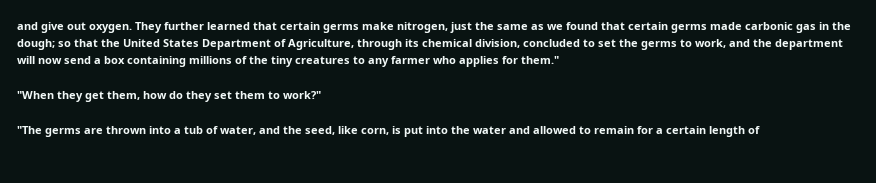and give out oxygen. They further learned that certain germs make nitrogen, just the same as we found that certain germs made carbonic gas in the dough; so that the United States Department of Agriculture, through its chemical division, concluded to set the germs to work, and the department will now send a box containing millions of the tiny creatures to any farmer who applies for them."

"When they get them, how do they set them to work?"

"The germs are thrown into a tub of water, and the seed, like corn, is put into the water and allowed to remain for a certain length of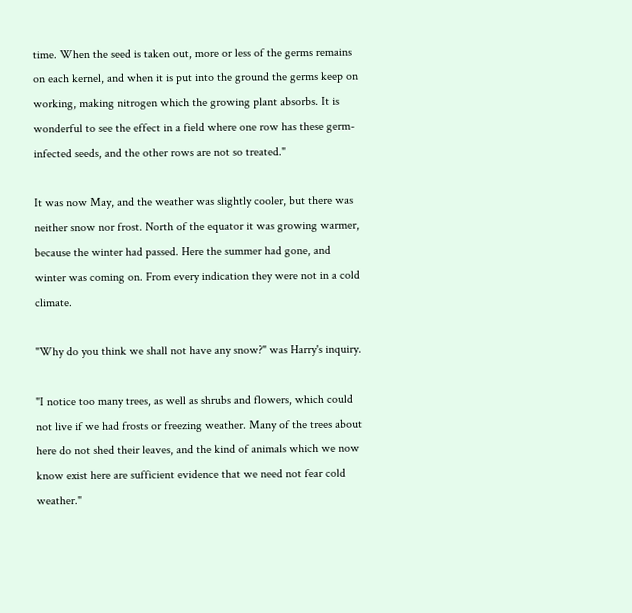time. When the seed is taken out, more or less of the germs remains on each kernel, and when it is put into the ground the germs keep on working, making nitrogen which the growing plant absorbs. It is wonderful to see the effect in a field where one row has these germ-infected seeds, and the other rows are not so treated."

It was now May, and the weather was slightly cooler, but there was neither snow nor frost. North of the equator it was growing warmer, because the winter had passed. Here the summer had gone, and winter was coming on. From every indication they were not in a cold climate.

"Why do you think we shall not have any snow?" was Harry's inquiry.

"I notice too many trees, as well as shrubs and flowers, which could not live if we had frosts or freezing weather. Many of the trees about here do not shed their leaves, and the kind of animals which we now know exist here are sufficient evidence that we need not fear cold weather."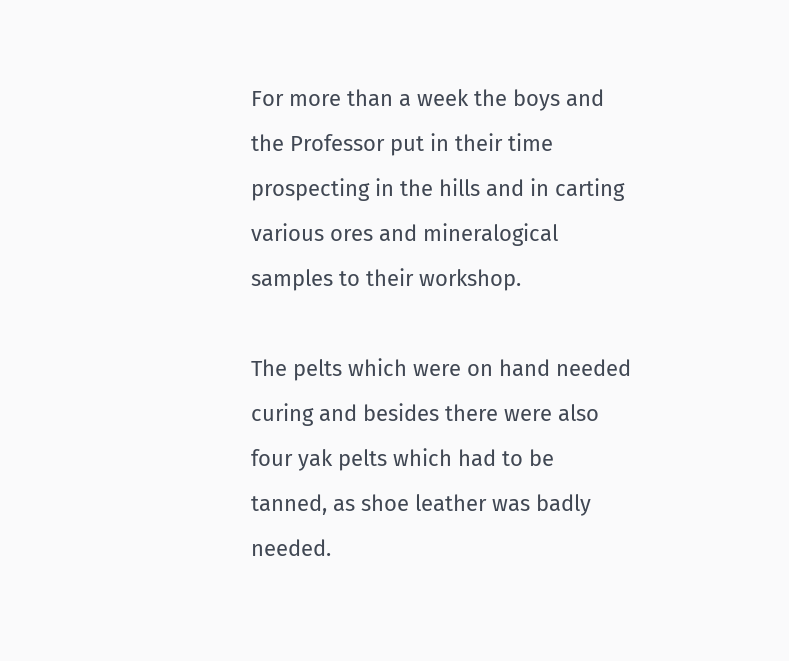For more than a week the boys and the Professor put in their time prospecting in the hills and in carting various ores and mineralogical samples to their workshop.

The pelts which were on hand needed curing and besides there were also four yak pelts which had to be tanned, as shoe leather was badly needed.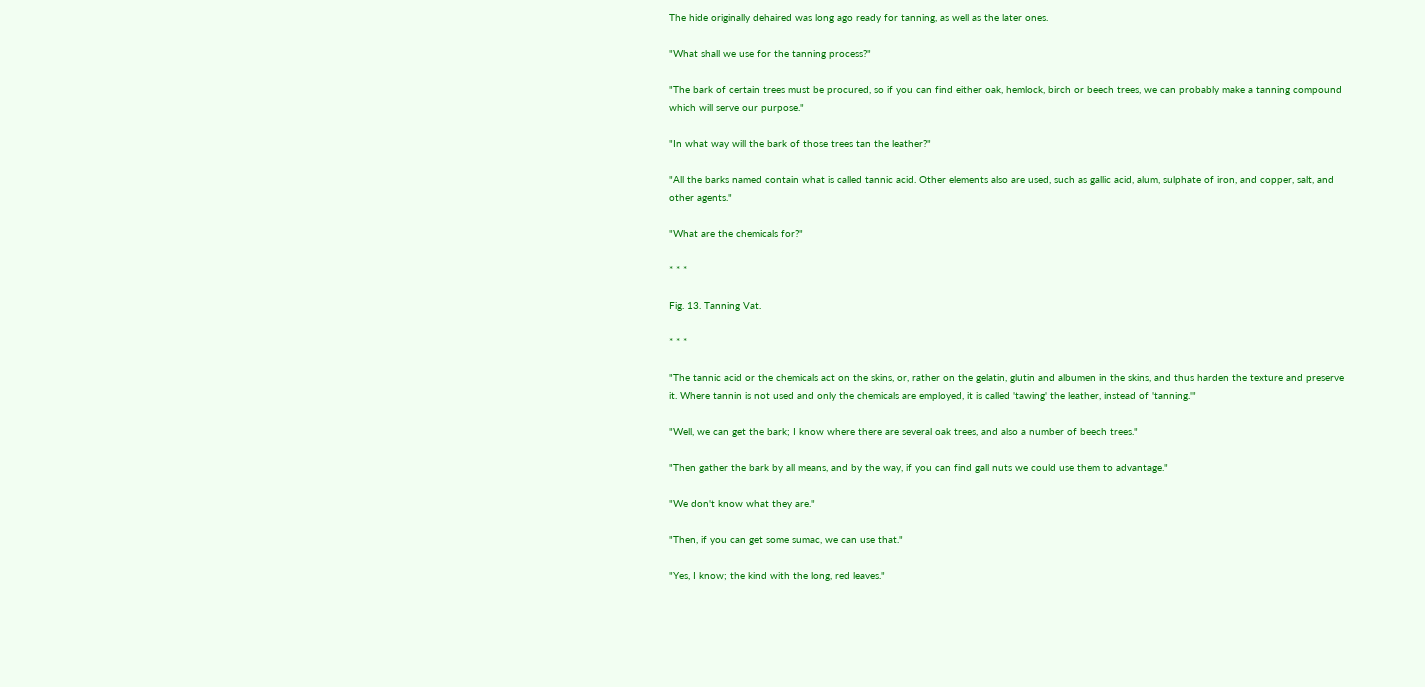The hide originally dehaired was long ago ready for tanning, as well as the later ones.

"What shall we use for the tanning process?"

"The bark of certain trees must be procured, so if you can find either oak, hemlock, birch or beech trees, we can probably make a tanning compound which will serve our purpose."

"In what way will the bark of those trees tan the leather?"

"All the barks named contain what is called tannic acid. Other elements also are used, such as gallic acid, alum, sulphate of iron, and copper, salt, and other agents."

"What are the chemicals for?"

* * *

Fig. 13. Tanning Vat.

* * *

"The tannic acid or the chemicals act on the skins, or, rather on the gelatin, glutin and albumen in the skins, and thus harden the texture and preserve it. Where tannin is not used and only the chemicals are employed, it is called 'tawing' the leather, instead of 'tanning.'"

"Well, we can get the bark; I know where there are several oak trees, and also a number of beech trees."

"Then gather the bark by all means, and by the way, if you can find gall nuts we could use them to advantage."

"We don't know what they are."

"Then, if you can get some sumac, we can use that."

"Yes, I know; the kind with the long, red leaves."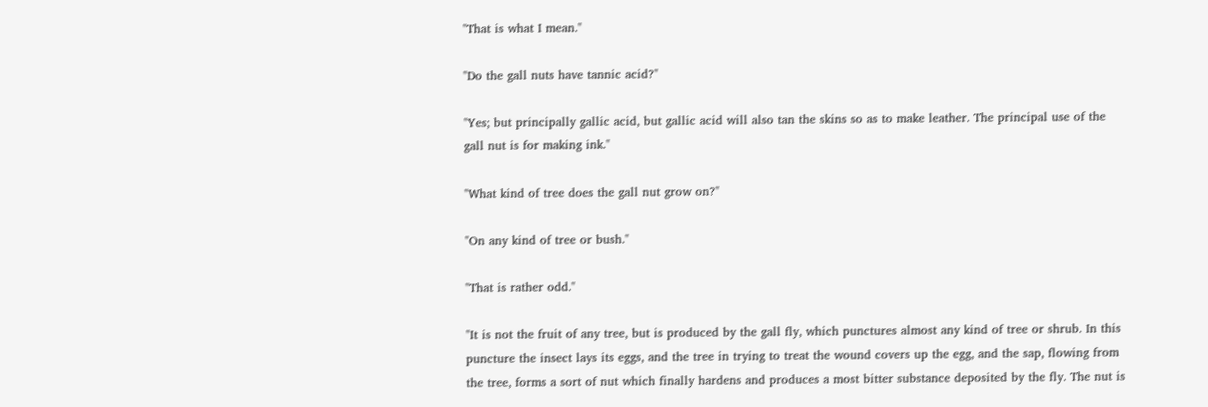"That is what I mean."

"Do the gall nuts have tannic acid?"

"Yes; but principally gallic acid, but gallic acid will also tan the skins so as to make leather. The principal use of the gall nut is for making ink."

"What kind of tree does the gall nut grow on?"

"On any kind of tree or bush."

"That is rather odd."

"It is not the fruit of any tree, but is produced by the gall fly, which punctures almost any kind of tree or shrub. In this puncture the insect lays its eggs, and the tree in trying to treat the wound covers up the egg, and the sap, flowing from the tree, forms a sort of nut which finally hardens and produces a most bitter substance deposited by the fly. The nut is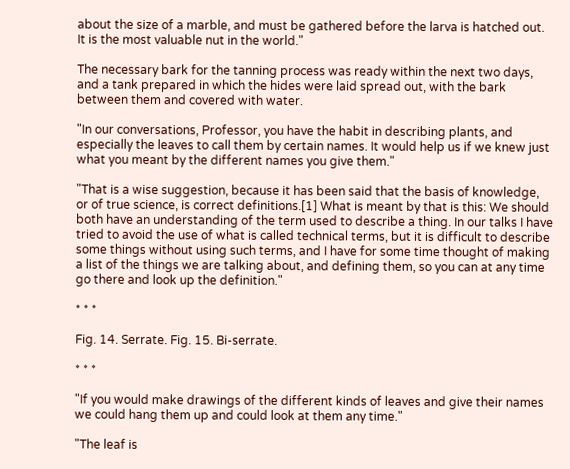about the size of a marble, and must be gathered before the larva is hatched out. It is the most valuable nut in the world."

The necessary bark for the tanning process was ready within the next two days, and a tank prepared in which the hides were laid spread out, with the bark between them and covered with water.

"In our conversations, Professor, you have the habit in describing plants, and especially the leaves to call them by certain names. It would help us if we knew just what you meant by the different names you give them."

"That is a wise suggestion, because it has been said that the basis of knowledge, or of true science, is correct definitions.[1] What is meant by that is this: We should both have an understanding of the term used to describe a thing. In our talks I have tried to avoid the use of what is called technical terms, but it is difficult to describe some things without using such terms, and I have for some time thought of making a list of the things we are talking about, and defining them, so you can at any time go there and look up the definition."

* * *

Fig. 14. Serrate. Fig. 15. Bi-serrate.

* * *

"If you would make drawings of the different kinds of leaves and give their names we could hang them up and could look at them any time."

"The leaf is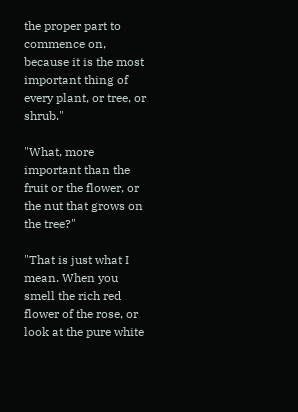the proper part to commence on, because it is the most important thing of every plant, or tree, or shrub."

"What, more important than the fruit or the flower, or the nut that grows on the tree?"

"That is just what I mean. When you smell the rich red flower of the rose, or look at the pure white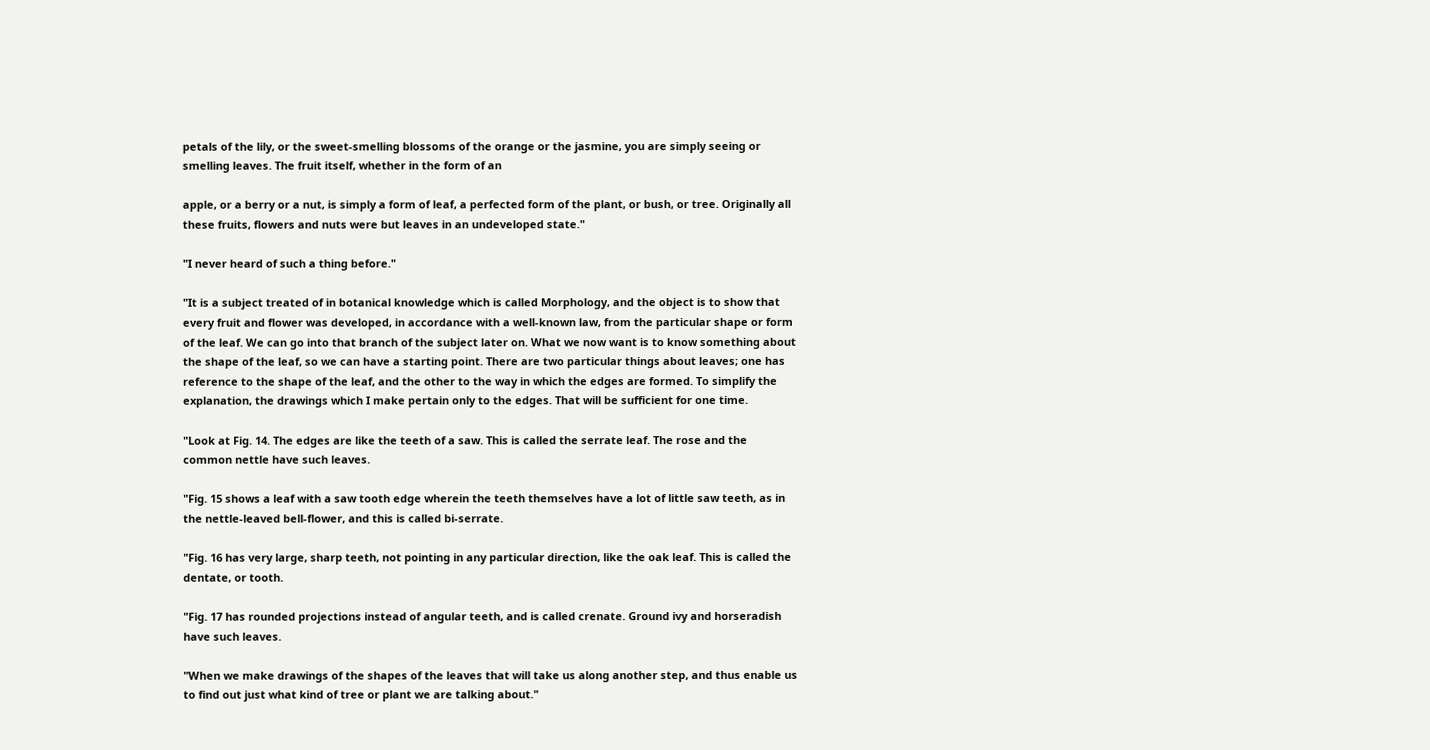petals of the lily, or the sweet-smelling blossoms of the orange or the jasmine, you are simply seeing or smelling leaves. The fruit itself, whether in the form of an

apple, or a berry or a nut, is simply a form of leaf, a perfected form of the plant, or bush, or tree. Originally all these fruits, flowers and nuts were but leaves in an undeveloped state."

"I never heard of such a thing before."

"It is a subject treated of in botanical knowledge which is called Morphology, and the object is to show that every fruit and flower was developed, in accordance with a well-known law, from the particular shape or form of the leaf. We can go into that branch of the subject later on. What we now want is to know something about the shape of the leaf, so we can have a starting point. There are two particular things about leaves; one has reference to the shape of the leaf, and the other to the way in which the edges are formed. To simplify the explanation, the drawings which I make pertain only to the edges. That will be sufficient for one time.

"Look at Fig. 14. The edges are like the teeth of a saw. This is called the serrate leaf. The rose and the common nettle have such leaves.

"Fig. 15 shows a leaf with a saw tooth edge wherein the teeth themselves have a lot of little saw teeth, as in the nettle-leaved bell-flower, and this is called bi-serrate.

"Fig. 16 has very large, sharp teeth, not pointing in any particular direction, like the oak leaf. This is called the dentate, or tooth.

"Fig. 17 has rounded projections instead of angular teeth, and is called crenate. Ground ivy and horseradish have such leaves.

"When we make drawings of the shapes of the leaves that will take us along another step, and thus enable us to find out just what kind of tree or plant we are talking about."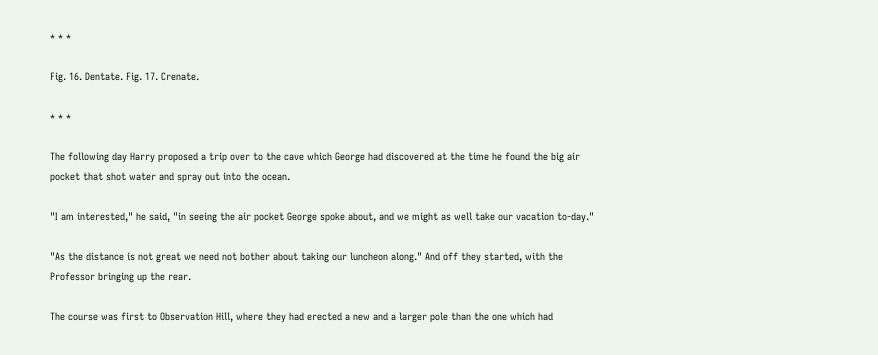* * *

Fig. 16. Dentate. Fig. 17. Crenate.

* * *

The following day Harry proposed a trip over to the cave which George had discovered at the time he found the big air pocket that shot water and spray out into the ocean.

"I am interested," he said, "in seeing the air pocket George spoke about, and we might as well take our vacation to-day."

"As the distance is not great we need not bother about taking our luncheon along." And off they started, with the Professor bringing up the rear.

The course was first to Observation Hill, where they had erected a new and a larger pole than the one which had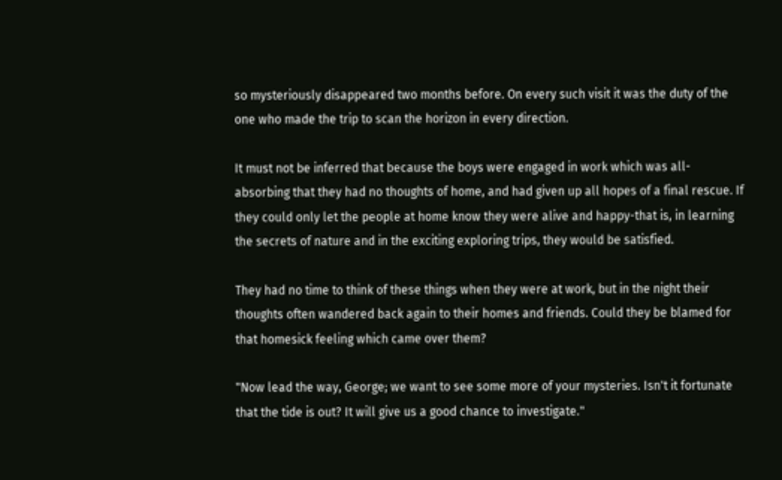so mysteriously disappeared two months before. On every such visit it was the duty of the one who made the trip to scan the horizon in every direction.

It must not be inferred that because the boys were engaged in work which was all-absorbing that they had no thoughts of home, and had given up all hopes of a final rescue. If they could only let the people at home know they were alive and happy-that is, in learning the secrets of nature and in the exciting exploring trips, they would be satisfied.

They had no time to think of these things when they were at work, but in the night their thoughts often wandered back again to their homes and friends. Could they be blamed for that homesick feeling which came over them?

"Now lead the way, George; we want to see some more of your mysteries. Isn't it fortunate that the tide is out? It will give us a good chance to investigate."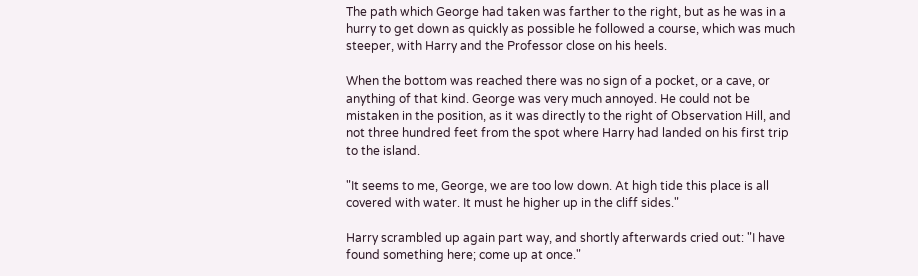The path which George had taken was farther to the right, but as he was in a hurry to get down as quickly as possible he followed a course, which was much steeper, with Harry and the Professor close on his heels.

When the bottom was reached there was no sign of a pocket, or a cave, or anything of that kind. George was very much annoyed. He could not be mistaken in the position, as it was directly to the right of Observation Hill, and not three hundred feet from the spot where Harry had landed on his first trip to the island.

"It seems to me, George, we are too low down. At high tide this place is all covered with water. It must he higher up in the cliff sides."

Harry scrambled up again part way, and shortly afterwards cried out: "I have found something here; come up at once."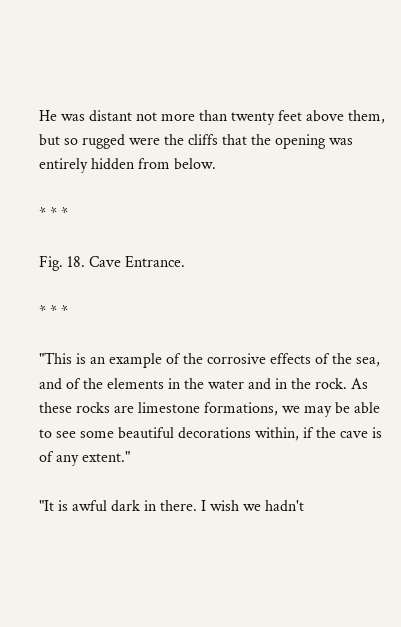He was distant not more than twenty feet above them, but so rugged were the cliffs that the opening was entirely hidden from below.

* * *

Fig. 18. Cave Entrance.

* * *

"This is an example of the corrosive effects of the sea, and of the elements in the water and in the rock. As these rocks are limestone formations, we may be able to see some beautiful decorations within, if the cave is of any extent."

"It is awful dark in there. I wish we hadn't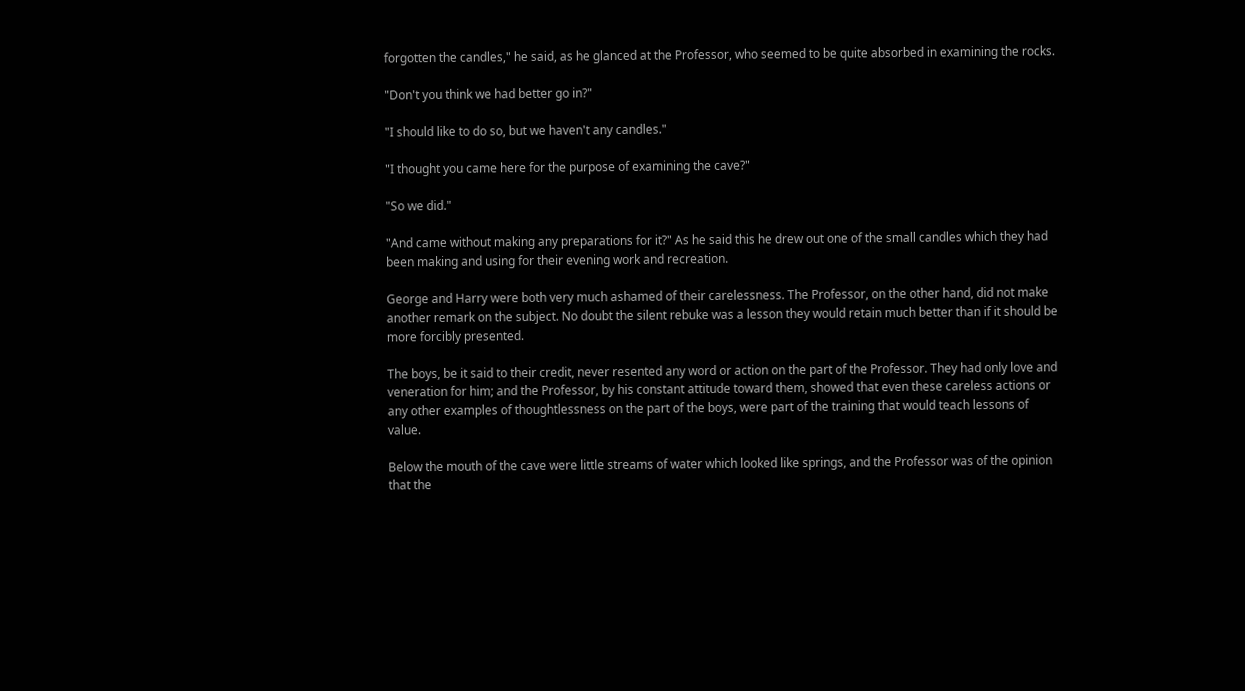forgotten the candles," he said, as he glanced at the Professor, who seemed to be quite absorbed in examining the rocks.

"Don't you think we had better go in?"

"I should like to do so, but we haven't any candles."

"I thought you came here for the purpose of examining the cave?"

"So we did."

"And came without making any preparations for it?" As he said this he drew out one of the small candles which they had been making and using for their evening work and recreation.

George and Harry were both very much ashamed of their carelessness. The Professor, on the other hand, did not make another remark on the subject. No doubt the silent rebuke was a lesson they would retain much better than if it should be more forcibly presented.

The boys, be it said to their credit, never resented any word or action on the part of the Professor. They had only love and veneration for him; and the Professor, by his constant attitude toward them, showed that even these careless actions or any other examples of thoughtlessness on the part of the boys, were part of the training that would teach lessons of value.

Below the mouth of the cave were little streams of water which looked like springs, and the Professor was of the opinion that the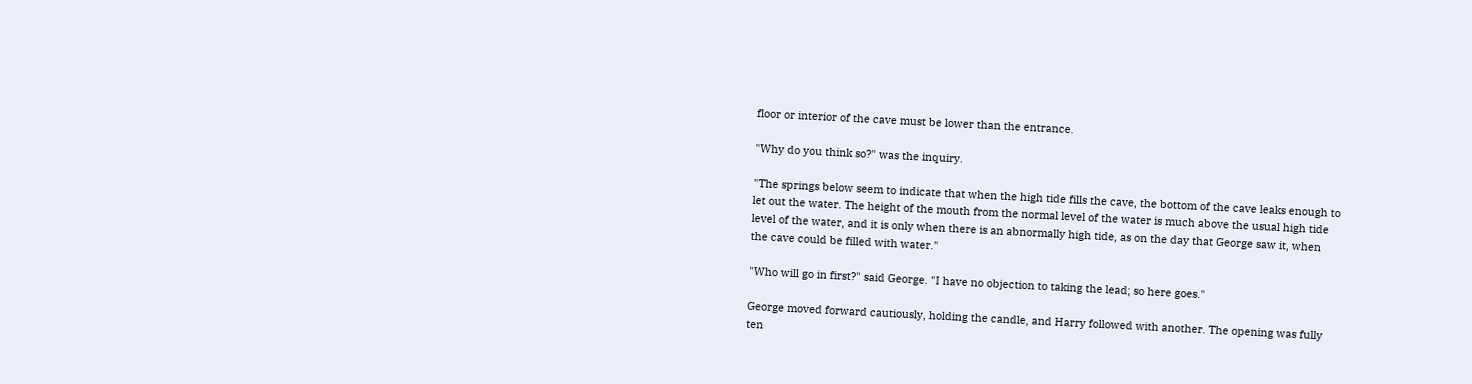floor or interior of the cave must be lower than the entrance.

"Why do you think so?" was the inquiry.

"The springs below seem to indicate that when the high tide fills the cave, the bottom of the cave leaks enough to let out the water. The height of the mouth from the normal level of the water is much above the usual high tide level of the water, and it is only when there is an abnormally high tide, as on the day that George saw it, when the cave could be filled with water."

"Who will go in first?" said George. "I have no objection to taking the lead; so here goes."

George moved forward cautiously, holding the candle, and Harry followed with another. The opening was fully ten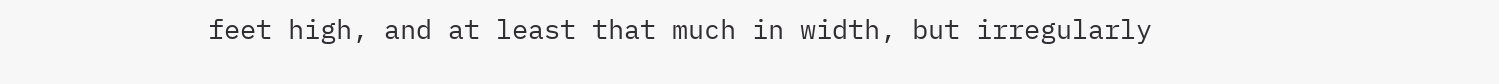feet high, and at least that much in width, but irregularly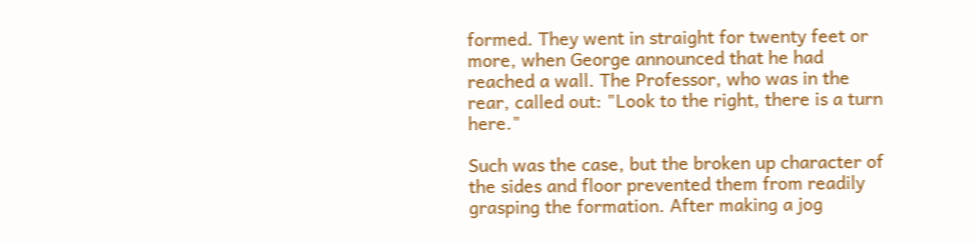formed. They went in straight for twenty feet or more, when George announced that he had reached a wall. The Professor, who was in the rear, called out: "Look to the right, there is a turn here."

Such was the case, but the broken up character of the sides and floor prevented them from readily grasping the formation. After making a jog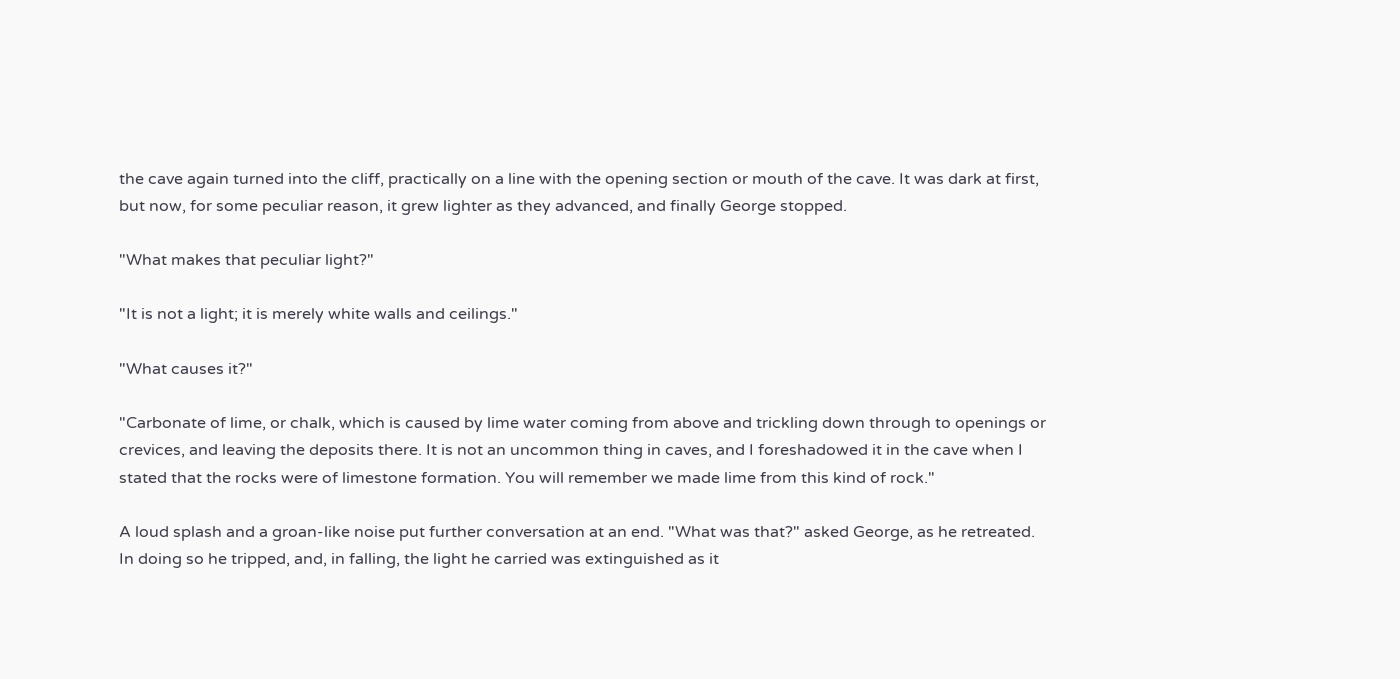the cave again turned into the cliff, practically on a line with the opening section or mouth of the cave. It was dark at first, but now, for some peculiar reason, it grew lighter as they advanced, and finally George stopped.

"What makes that peculiar light?"

"It is not a light; it is merely white walls and ceilings."

"What causes it?"

"Carbonate of lime, or chalk, which is caused by lime water coming from above and trickling down through to openings or crevices, and leaving the deposits there. It is not an uncommon thing in caves, and I foreshadowed it in the cave when I stated that the rocks were of limestone formation. You will remember we made lime from this kind of rock."

A loud splash and a groan-like noise put further conversation at an end. "What was that?" asked George, as he retreated. In doing so he tripped, and, in falling, the light he carried was extinguished as it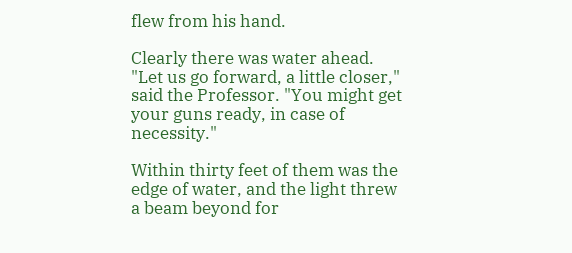flew from his hand.

Clearly there was water ahead. "Let us go forward, a little closer," said the Professor. "You might get your guns ready, in case of necessity."

Within thirty feet of them was the edge of water, and the light threw a beam beyond for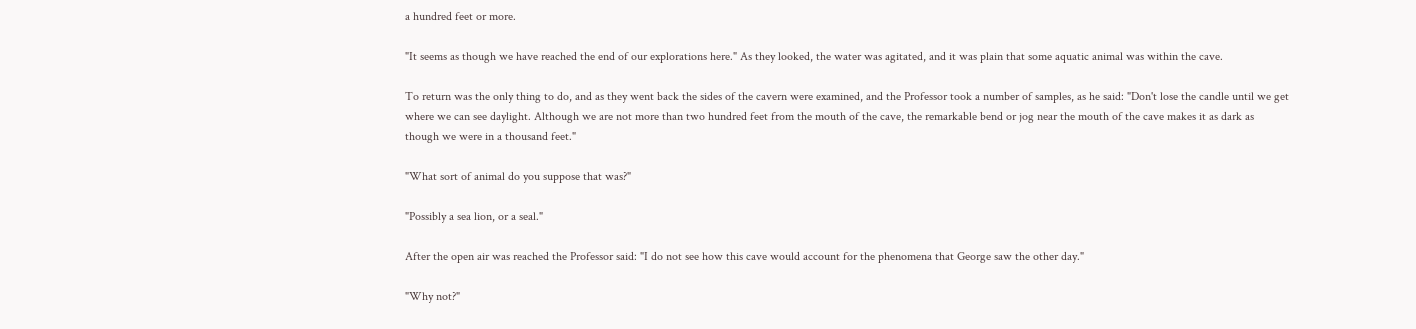a hundred feet or more.

"It seems as though we have reached the end of our explorations here." As they looked, the water was agitated, and it was plain that some aquatic animal was within the cave.

To return was the only thing to do, and as they went back the sides of the cavern were examined, and the Professor took a number of samples, as he said: "Don't lose the candle until we get where we can see daylight. Although we are not more than two hundred feet from the mouth of the cave, the remarkable bend or jog near the mouth of the cave makes it as dark as though we were in a thousand feet."

"What sort of animal do you suppose that was?"

"Possibly a sea lion, or a seal."

After the open air was reached the Professor said: "I do not see how this cave would account for the phenomena that George saw the other day."

"Why not?"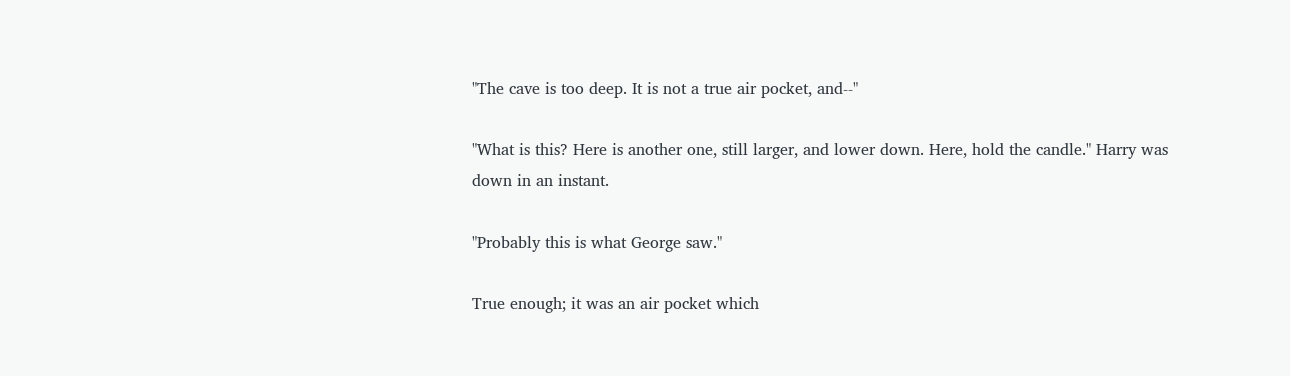"The cave is too deep. It is not a true air pocket, and--"

"What is this? Here is another one, still larger, and lower down. Here, hold the candle." Harry was down in an instant.

"Probably this is what George saw."

True enough; it was an air pocket which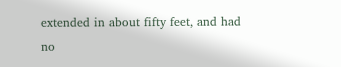extended in about fifty feet, and had no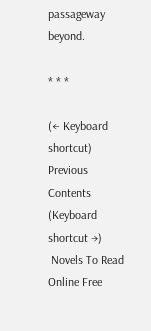passageway beyond.

* * *

(← Keyboard shortcut) Previous Contents (Keyboard shortcut →)
 Novels To Read Online Free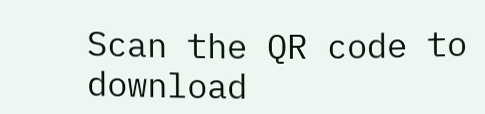Scan the QR code to download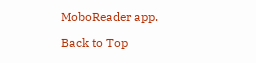MoboReader app.

Back to Top